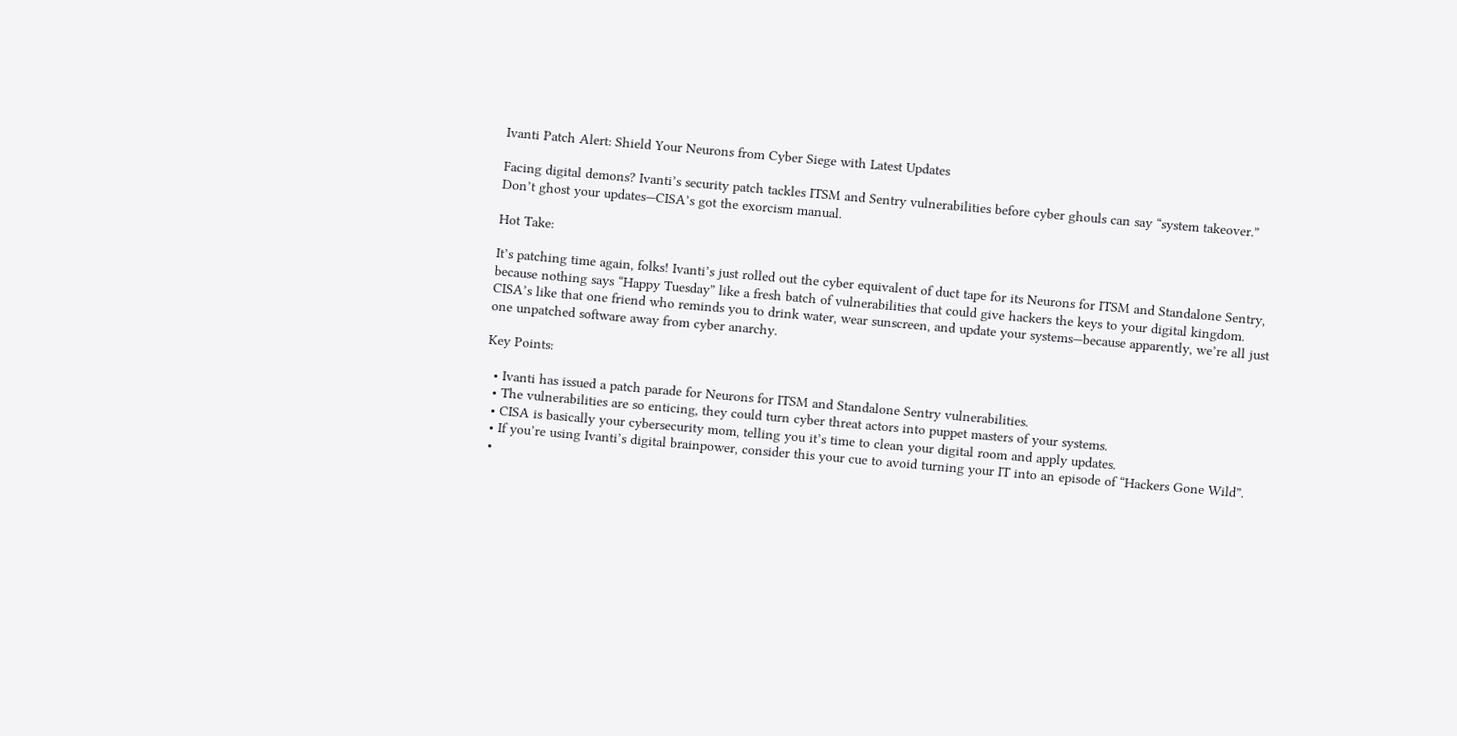Ivanti Patch Alert: Shield Your Neurons from Cyber Siege with Latest Updates

Facing digital demons? Ivanti’s security patch tackles ITSM and Sentry vulnerabilities before cyber ghouls can say “system takeover.” Don’t ghost your updates—CISA’s got the exorcism manual.

Hot Take:

It’s patching time again, folks! Ivanti’s just rolled out the cyber equivalent of duct tape for its Neurons for ITSM and Standalone Sentry, because nothing says “Happy Tuesday” like a fresh batch of vulnerabilities that could give hackers the keys to your digital kingdom. CISA’s like that one friend who reminds you to drink water, wear sunscreen, and update your systems—because apparently, we’re all just one unpatched software away from cyber anarchy.

Key Points:

  • Ivanti has issued a patch parade for Neurons for ITSM and Standalone Sentry vulnerabilities.
  • The vulnerabilities are so enticing, they could turn cyber threat actors into puppet masters of your systems.
  • CISA is basically your cybersecurity mom, telling you it’s time to clean your digital room and apply updates.
  • If you’re using Ivanti’s digital brainpower, consider this your cue to avoid turning your IT into an episode of “Hackers Gone Wild”.
  •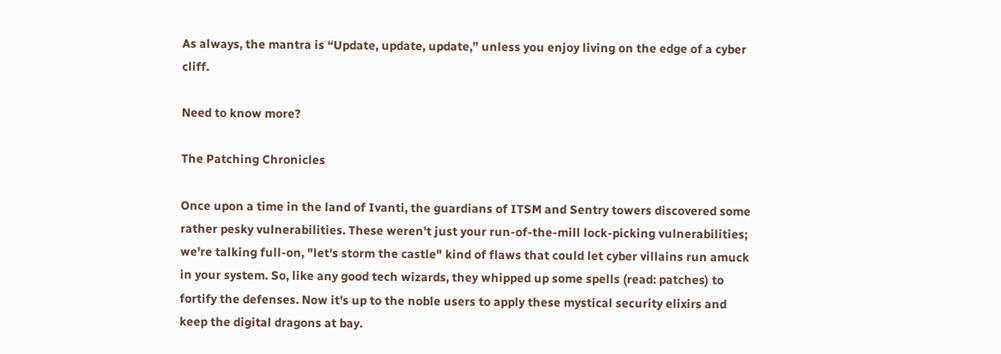As always, the mantra is “Update, update, update,” unless you enjoy living on the edge of a cyber cliff.

Need to know more?

The Patching Chronicles

Once upon a time in the land of Ivanti, the guardians of ITSM and Sentry towers discovered some rather pesky vulnerabilities. These weren't just your run-of-the-mill lock-picking vulnerabilities; we're talking full-on, "let's storm the castle" kind of flaws that could let cyber villains run amuck in your system. So, like any good tech wizards, they whipped up some spells (read: patches) to fortify the defenses. Now it's up to the noble users to apply these mystical security elixirs and keep the digital dragons at bay.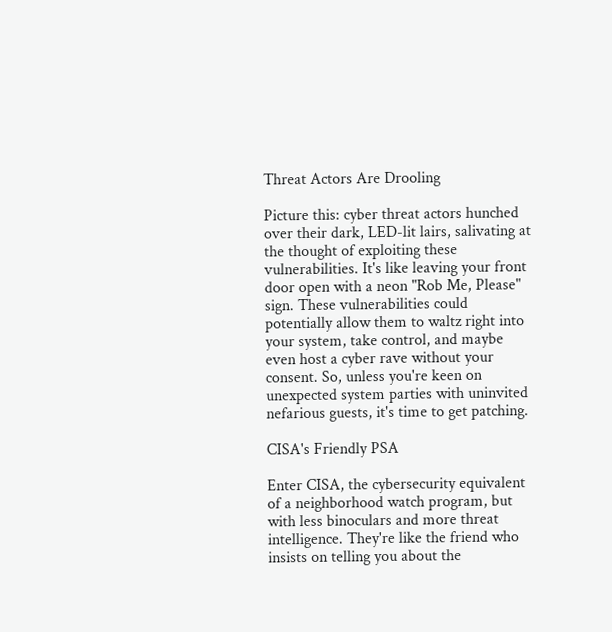Threat Actors Are Drooling

Picture this: cyber threat actors hunched over their dark, LED-lit lairs, salivating at the thought of exploiting these vulnerabilities. It's like leaving your front door open with a neon "Rob Me, Please" sign. These vulnerabilities could potentially allow them to waltz right into your system, take control, and maybe even host a cyber rave without your consent. So, unless you're keen on unexpected system parties with uninvited nefarious guests, it's time to get patching.

CISA's Friendly PSA

Enter CISA, the cybersecurity equivalent of a neighborhood watch program, but with less binoculars and more threat intelligence. They're like the friend who insists on telling you about the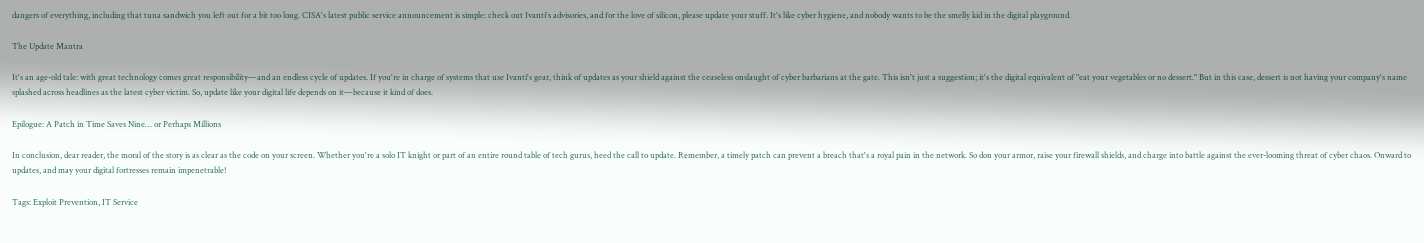dangers of everything, including that tuna sandwich you left out for a bit too long. CISA's latest public service announcement is simple: check out Ivanti's advisories, and for the love of silicon, please update your stuff. It's like cyber hygiene, and nobody wants to be the smelly kid in the digital playground.

The Update Mantra

It's an age-old tale: with great technology comes great responsibility—and an endless cycle of updates. If you're in charge of systems that use Ivanti's gear, think of updates as your shield against the ceaseless onslaught of cyber barbarians at the gate. This isn't just a suggestion; it's the digital equivalent of "eat your vegetables or no dessert." But in this case, dessert is not having your company's name splashed across headlines as the latest cyber victim. So, update like your digital life depends on it—because it kind of does.

Epilogue: A Patch in Time Saves Nine… or Perhaps Millions

In conclusion, dear reader, the moral of the story is as clear as the code on your screen. Whether you're a solo IT knight or part of an entire round table of tech gurus, heed the call to update. Remember, a timely patch can prevent a breach that's a royal pain in the network. So don your armor, raise your firewall shields, and charge into battle against the ever-looming threat of cyber chaos. Onward to updates, and may your digital fortresses remain impenetrable!

Tags: Exploit Prevention, IT Service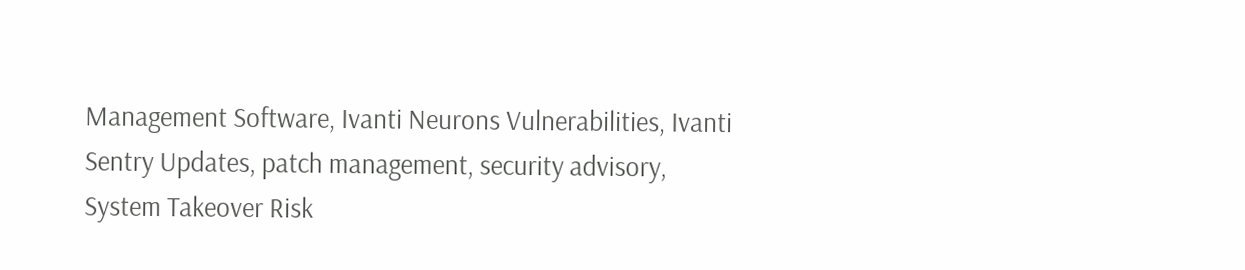Management Software, Ivanti Neurons Vulnerabilities, Ivanti Sentry Updates, patch management, security advisory, System Takeover Risk